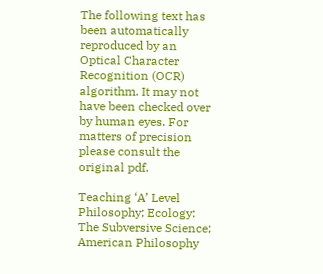The following text has been automatically reproduced by an Optical Character Recognition (OCR) algorithm. It may not have been checked over by human eyes. For matters of precision please consult the original pdf.

Teaching ‘A’ Level Philosophy; Ecology: The Subversive Science; American Philosophy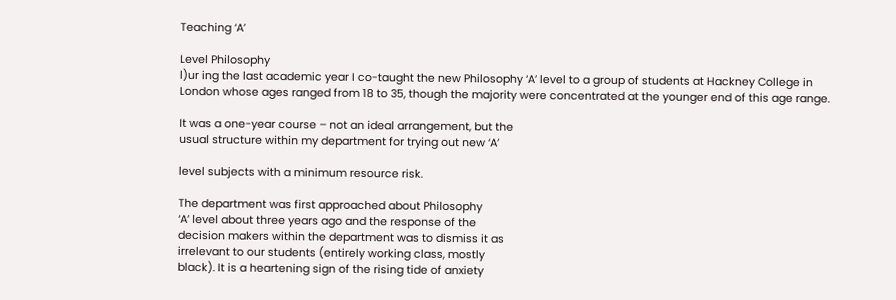Teaching ‘A’

Level Philosophy
l)ur ing the last academic year I co-taught the new Philosophy ‘A’ level to a group of students at Hackney College in
London whose ages ranged from 18 to 35, though the majority were concentrated at the younger end of this age range.

It was a one-year course – not an ideal arrangement, but the
usual structure within my department for trying out new ‘A’

level subjects with a minimum resource risk.

The department was first approached about Philosophy
‘A’ level about three years ago and the response of the
decision makers within the department was to dismiss it as
irrelevant to our students (entirely working class, mostly
black). It is a heartening sign of the rising tide of anxiety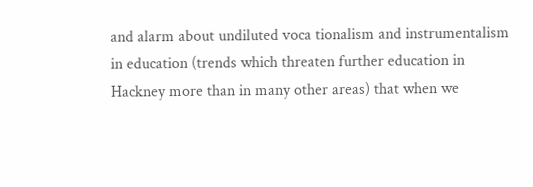and alarm about undiluted voca tionalism and instrumentalism
in education (trends which threaten further education in
Hackney more than in many other areas) that when we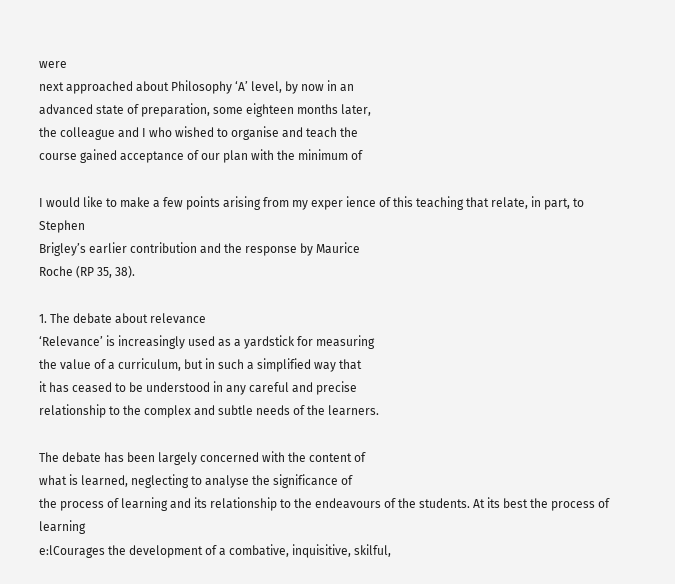were
next approached about Philosophy ‘A’ level, by now in an
advanced state of preparation, some eighteen months later,
the colleague and I who wished to organise and teach the
course gained acceptance of our plan with the minimum of

I would like to make a few points arising from my exper ience of this teaching that relate, in part, to Stephen
Brigley’s earlier contribution and the response by Maurice
Roche (RP 35, 38).

1. The debate about relevance
‘Relevance’ is increasingly used as a yardstick for measuring
the value of a curriculum, but in such a simplified way that
it has ceased to be understood in any careful and precise
relationship to the complex and subtle needs of the learners.

The debate has been largely concerned with the content of
what is learned, neglecting to analyse the significance of
the process of learning and its relationship to the endeavours of the students. At its best the process of learning
e:lCourages the development of a combative, inquisitive, skilful,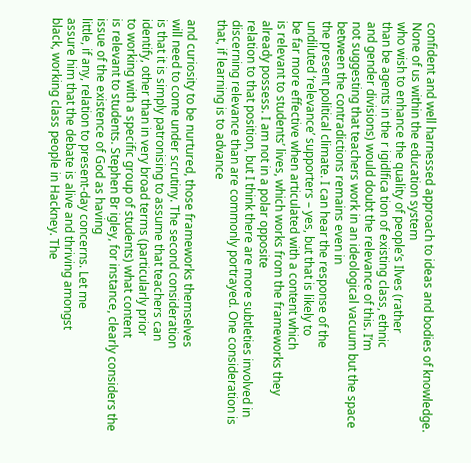confident and well harnessed approach to ideas and bodies of knowledge. None of us within the education system
who wish to enhance the quality of people’s Ilves (rather
than be agents in the r igidlfica tion of existing class, ethnic
and gender divisions) would doubt the relevance of this. I’m
not suggesting that teachers work in an ideological vacuum but the space between the contradictions remains even in
the present political climate. I can hear the response of the
undiluted ‘relevance’ supporters – yes, but that is likely to
be far more effective when articulated with a content which
is relevant to students’ lives, which works from the frameworks they already possess. I am not in a polar opposite
relation to that position, but I think there are more subtleties involved in discerning relevance than are commonly portrayed. One consideration is that, if learning is to advance

and curiosity to be nurtured, those frameworks themselves
will need to come under scrutiny. The second consideration
is that it is simply patronising to assume that teachers can
identify, other than in very broad terms (particularly prior
to working with a specific group of students) what content
is relevant to students. Stephen Br igley, for instance, clearly considers the issue of the existence of God as having
little, if any, relation to present-day concerns. Let me
assure him that the debate is alive and thriving amongst
black, working class people in Hackney. The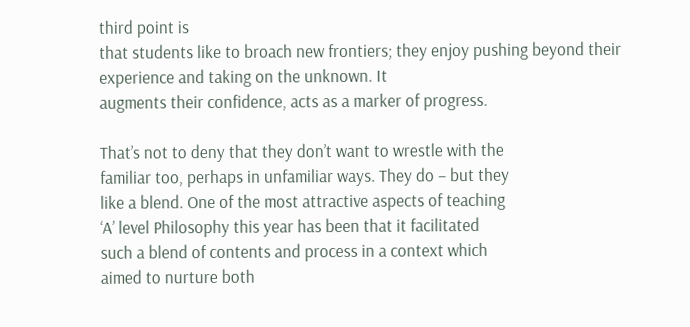third point is
that students like to broach new frontiers; they enjoy pushing beyond their experience and taking on the unknown. It
augments their confidence, acts as a marker of progress.

That’s not to deny that they don’t want to wrestle with the
familiar too, perhaps in unfamiliar ways. They do – but they
like a blend. One of the most attractive aspects of teaching
‘A’ level Philosophy this year has been that it facilitated
such a blend of contents and process in a context which
aimed to nurture both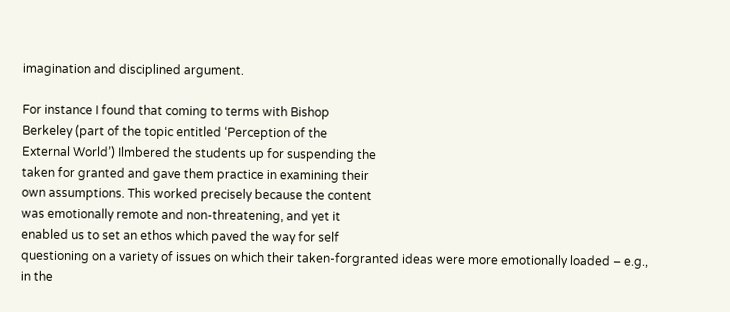imagination and disciplined argument.

For instance I found that coming to terms with Bishop
Berkeley (part of the topic entitled ‘Perception of the
External World’) Ilmbered the students up for suspending the
taken for granted and gave them practice in examining their
own assumptions. This worked precisely because the content
was emotionally remote and non-threatening, and yet it
enabled us to set an ethos which paved the way for self
questioning on a variety of issues on which their taken-forgranted ideas were more emotionally loaded – e.g., in the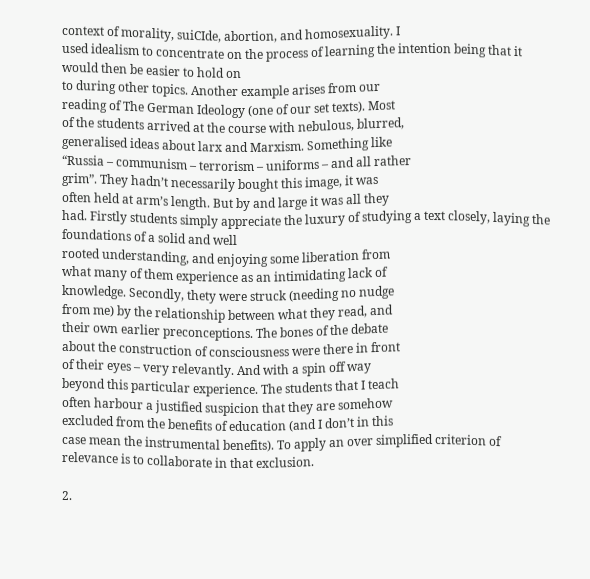context of morality, suiCIde, abortion, and homosexuality. I
used idealism to concentrate on the process of learning the intention being that it would then be easier to hold on
to during other topics. Another example arises from our
reading of The German Ideology (one of our set texts). Most
of the students arrived at the course with nebulous, blurred,
generalised ideas about larx and Marxism. Something like
“Russia – communism – terrorism – uniforms – and all rather
grim”. They hadn’t necessarily bought this image, it was
often held at arm’s length. But by and large it was all they
had. Firstly students simply appreciate the luxury of studying a text closely, laying the foundations of a solid and well
rooted understanding, and enjoying some liberation from
what many of them experience as an intimidating lack of
knowledge. Secondly, thety were struck (needing no nudge
from me) by the relationship between what they read, and
their own earlier preconceptions. The bones of the debate
about the construction of consciousness were there in front
of their eyes – very relevantly. And with a spin off way
beyond this particular experience. The students that I teach
often harbour a justified suspicion that they are somehow
excluded from the benefits of education (and I don’t in this
case mean the instrumental benefits). To apply an over simplified criterion of relevance is to collaborate in that exclusion.

2.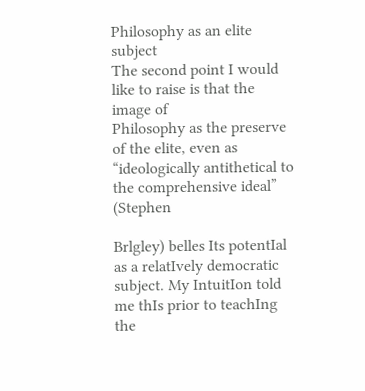Philosophy as an elite subject
The second point I would like to raise is that the image of
Philosophy as the preserve of the elite, even as “ideologically antithetical to the comprehensive ideal” (Stephen

Brlgley) belles Its potentIal as a relatIvely democratic subject. My IntuitIon told me thIs prior to teachIng the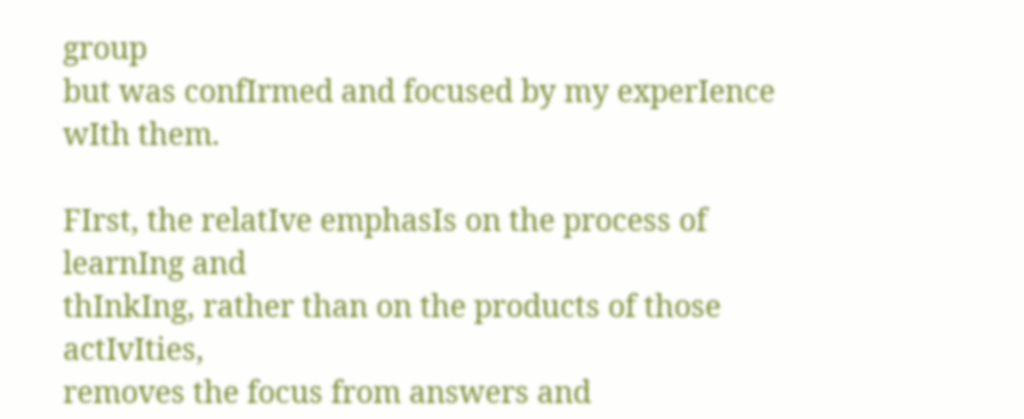group
but was confIrmed and focused by my experIence wIth them.

FIrst, the relatIve emphasIs on the process of learnIng and
thInkIng, rather than on the products of those actIvIties,
removes the focus from answers and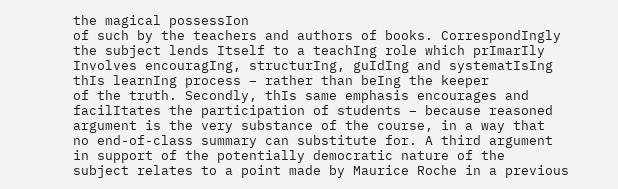the magical possessIon
of such by the teachers and authors of books. CorrespondIngly the subject lends Itself to a teachIng role which prImarIly Involves encouragIng, structurIng, guIdIng and systematIsIng thIs learnIng process – rather than beIng the keeper
of the truth. Secondly, thIs same emphasis encourages and
facilItates the participation of students – because reasoned
argument is the very substance of the course, in a way that
no end-of-class summary can substitute for. A third argument in support of the potentially democratic nature of the
subject relates to a point made by Maurice Roche in a previous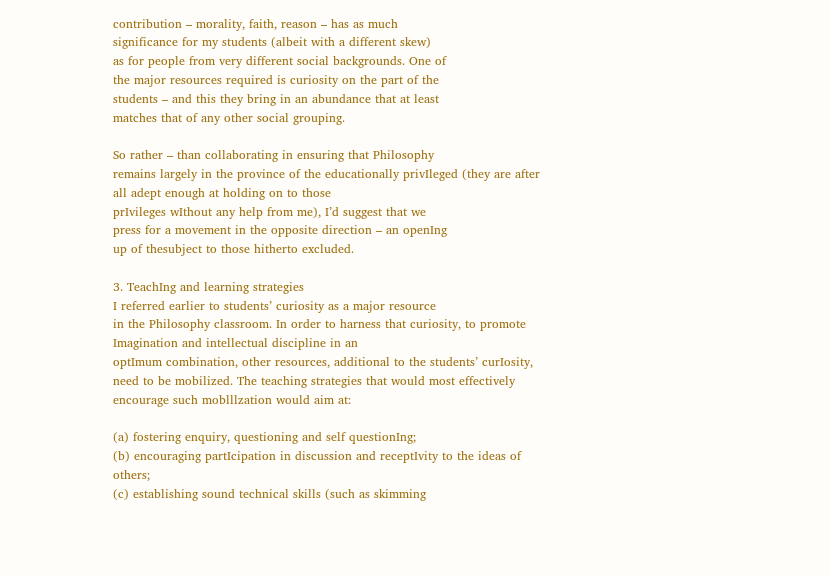contribution – morality, faith, reason – has as much
significance for my students (albeit with a different skew)
as for people from very different social backgrounds. One of
the major resources required is curiosity on the part of the
students – and this they bring in an abundance that at least
matches that of any other social grouping.

So rather – than collaborating in ensuring that Philosophy
remains largely in the province of the educationally privIleged (they are after all adept enough at holding on to those
prIvileges wIthout any help from me), I’d suggest that we
press for a movement in the opposite direction – an openIng
up of thesubject to those hitherto excluded.

3. TeachIng and learning strategies
I referred earlier to students’ curiosity as a major resource
in the Philosophy classroom. In order to harness that curiosity, to promote Imagination and intellectual discipline in an
optImum combination, other resources, additional to the students’ curIosity, need to be mobilized. The teaching strategies that would most effectively encourage such moblllzation would aim at:

(a) fostering enquiry, questioning and self questionIng;
(b) encouraging partIcipation in discussion and receptIvity to the ideas of others;
(c) establishing sound technical skills (such as skimming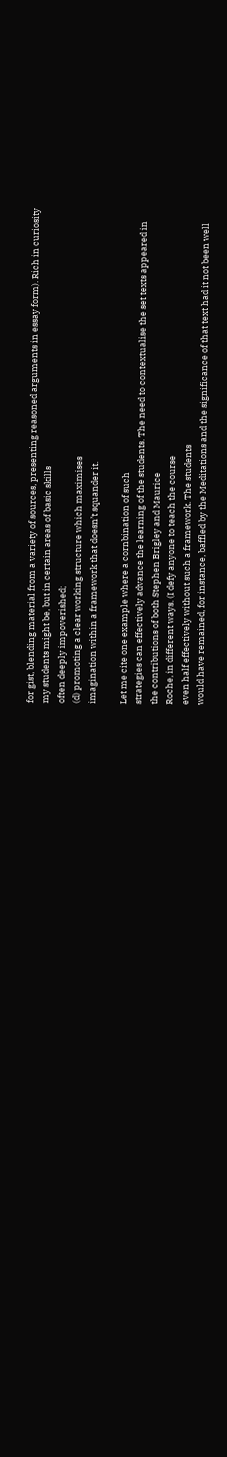for gist, blending material from a variety of sources, presenting reasoned arguments in essay form). Rich in curiosity
my students might be, but in certain areas of basic skills
often deeply impoverished;
(d) promoting a clear working structure which maximises
imagination within a framework that doesn’t squander it.

Let me cite one example where a cornbination of such
strategies can effectively advance the learning of the students. The need to contextualise the set texts appeared in
the contributions of both Stephen Brigley and Maurice
Roche, in different ways. (I defy anyone to teach the course
even half effectively without such a framework. The students
would have remained, for instance, baffled by the Meditations and the significance of that text had it not been well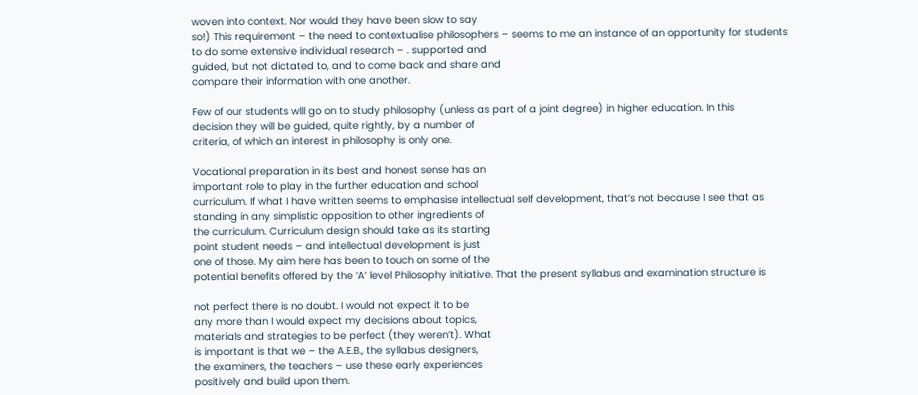woven into context. Nor would they have been slow to say
so!) This requirement – the need to contextualise philosophers – seems to me an instance of an opportunity for students
to do some extensive individual research – . supported and
guided, but not dictated to, and to come back and share and
compare their information with one another.

Few of our students wlll go on to study philosophy (unless as part of a joint degree) in higher education. In this
decision they will be guided, quite rightly, by a number of
criteria, of which an interest in philosophy is only one.

Vocational preparation in its best and honest sense has an
important role to play in the further education and school
curriculum. If what I have written seems to emphasise intellectual self development, that’s not because I see that as
standing in any simplistic opposition to other ingredients of
the curriculum. Curriculum design should take as its starting
point student needs – and intellectual development is just
one of those. My aim here has been to touch on some of the
potential benefits offered by the ‘A’ level Philosophy initiative. That the present syllabus and examination structure is

not perfect there is no doubt. I would not expect it to be
any more than I would expect my decisions about topics,
materials and strategies to be perfect (they weren’t). What
is important is that we – the A.E.B., the syllabus designers,
the examiners, the teachers – use these early experiences
positively and build upon them.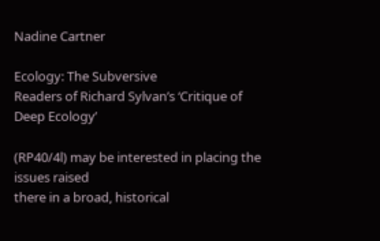Nadine Cartner

Ecology: The Subversive
Readers of Richard Sylvan’s ‘Critique of Deep Ecology’

(RP40/4l) may be interested in placing the issues raised
there in a broad, historical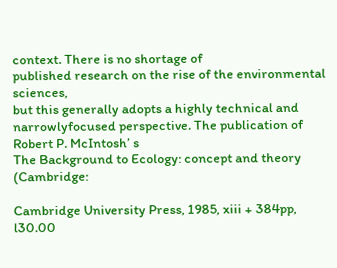context. There is no shortage of
published research on the rise of the environmental sciences,
but this generally adopts a highly technical and narrowlyfocused perspective. The publication of Robert P. McIntosh’ s
The Background to Ecology: concept and theory (Cambridge:

Cambridge University Press, 1985, xiii + 384pp, l30.00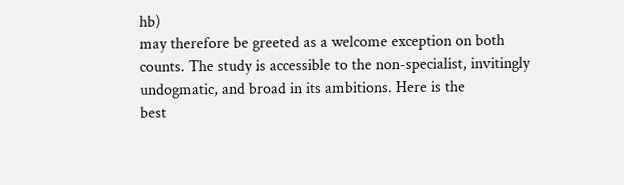hb)
may therefore be greeted as a welcome exception on both
counts. The study is accessible to the non-specialist, invitingly undogmatic, and broad in its ambitions. Here is the
best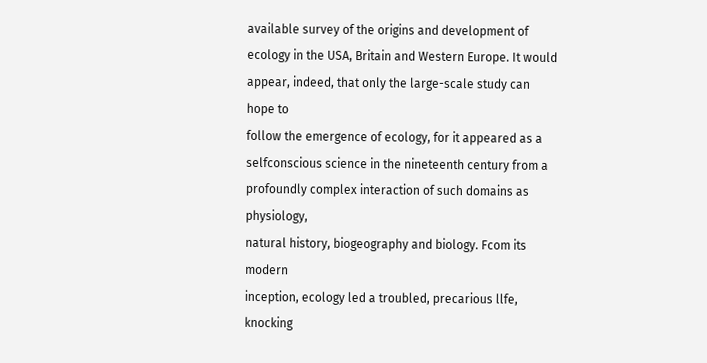available survey of the origins and development of ecology in the USA, Britain and Western Europe. It would
appear, indeed, that only the large-scale study can hope to
follow the emergence of ecology, for it appeared as a selfconscious science in the nineteenth century from a profoundly complex interaction of such domains as physiology,
natural history, biogeography and biology. Fcom its modern
inception, ecology led a troubled, precarious llfe, knocking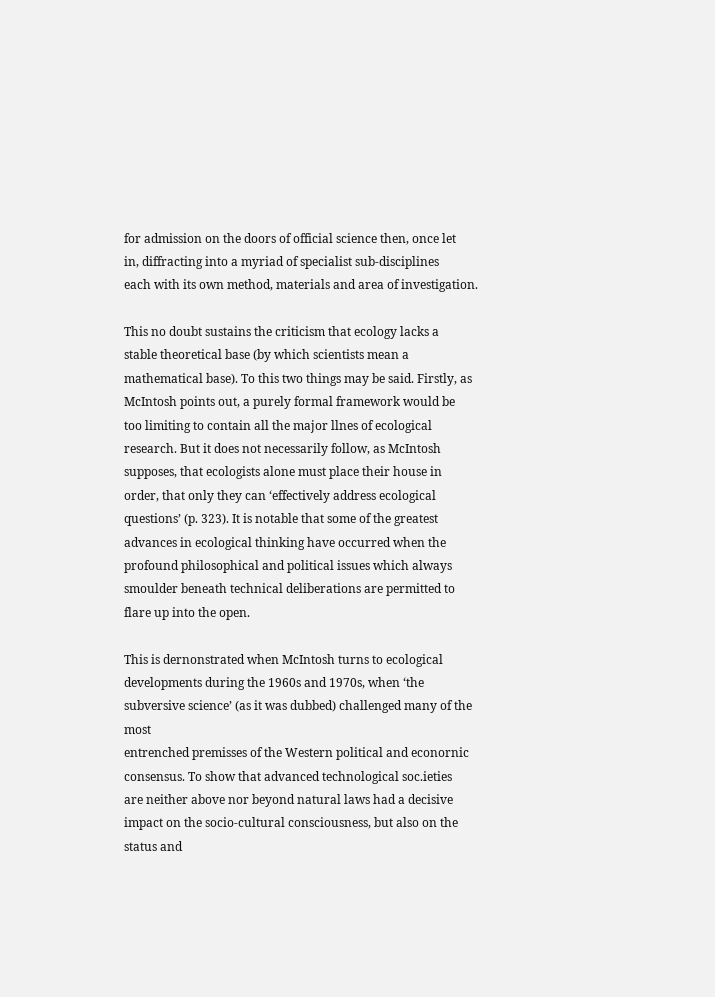for admission on the doors of official science then, once let
in, diffracting into a myriad of specialist sub-disciplines
each with its own method, materials and area of investigation.

This no doubt sustains the criticism that ecology lacks a
stable theoretical base (by which scientists mean a mathematical base). To this two things may be said. Firstly, as
McIntosh points out, a purely formal framework would be
too limiting to contain all the major llnes of ecological
research. But it does not necessarily follow, as McIntosh
supposes, that ecologists alone must place their house in
order, that only they can ‘effectively address ecological
questions’ (p. 323). It is notable that some of the greatest
advances in ecological thinking have occurred when the profound philosophical and political issues which always
smoulder beneath technical deliberations are permitted to
flare up into the open.

This is dernonstrated when McIntosh turns to ecological
developments during the 1960s and 1970s, when ‘the subversive science’ (as it was dubbed) challenged many of the most
entrenched premisses of the Western political and econornic
consensus. To show that advanced technological soc.ieties
are neither above nor beyond natural laws had a decisive
impact on the socio-cultural consciousness, but also on the
status and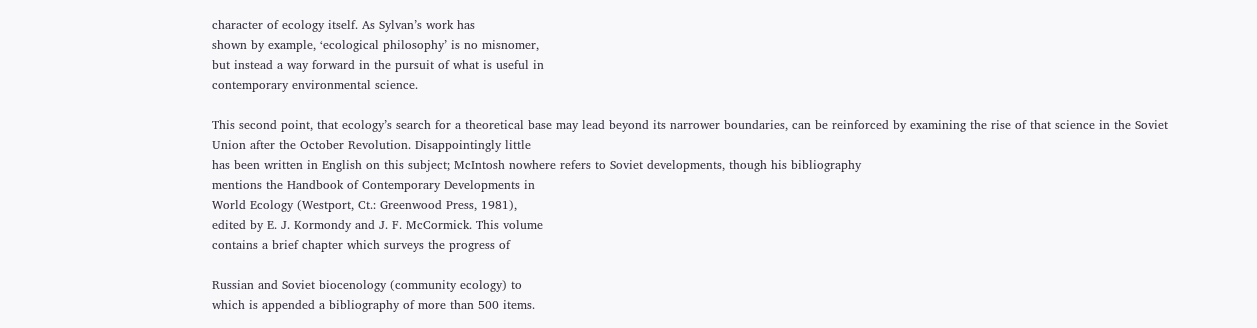character of ecology itself. As Sylvan’s work has
shown by example, ‘ecological philosophy’ is no misnomer,
but instead a way forward in the pursuit of what is useful in
contemporary environmental science.

This second point, that ecology’s search for a theoretical base may lead beyond its narrower boundaries, can be reinforced by examining the rise of that science in the Soviet
Union after the October Revolution. Disappointingly little
has been written in English on this subject; McIntosh nowhere refers to Soviet developments, though his bibliography
mentions the Handbook of Contemporary Developments in
World Ecology (Westport, Ct.: Greenwood Press, 1981),
edited by E. J. Kormondy and J. F. McCormick. This volume
contains a brief chapter which surveys the progress of

Russian and Soviet biocenology (community ecology) to
which is appended a bibliography of more than 500 items.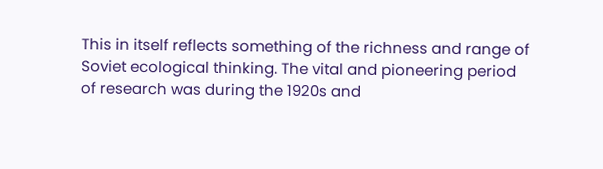This in itself reflects something of the richness and range of
Soviet ecological thinking. The vital and pioneering period
of research was during the 1920s and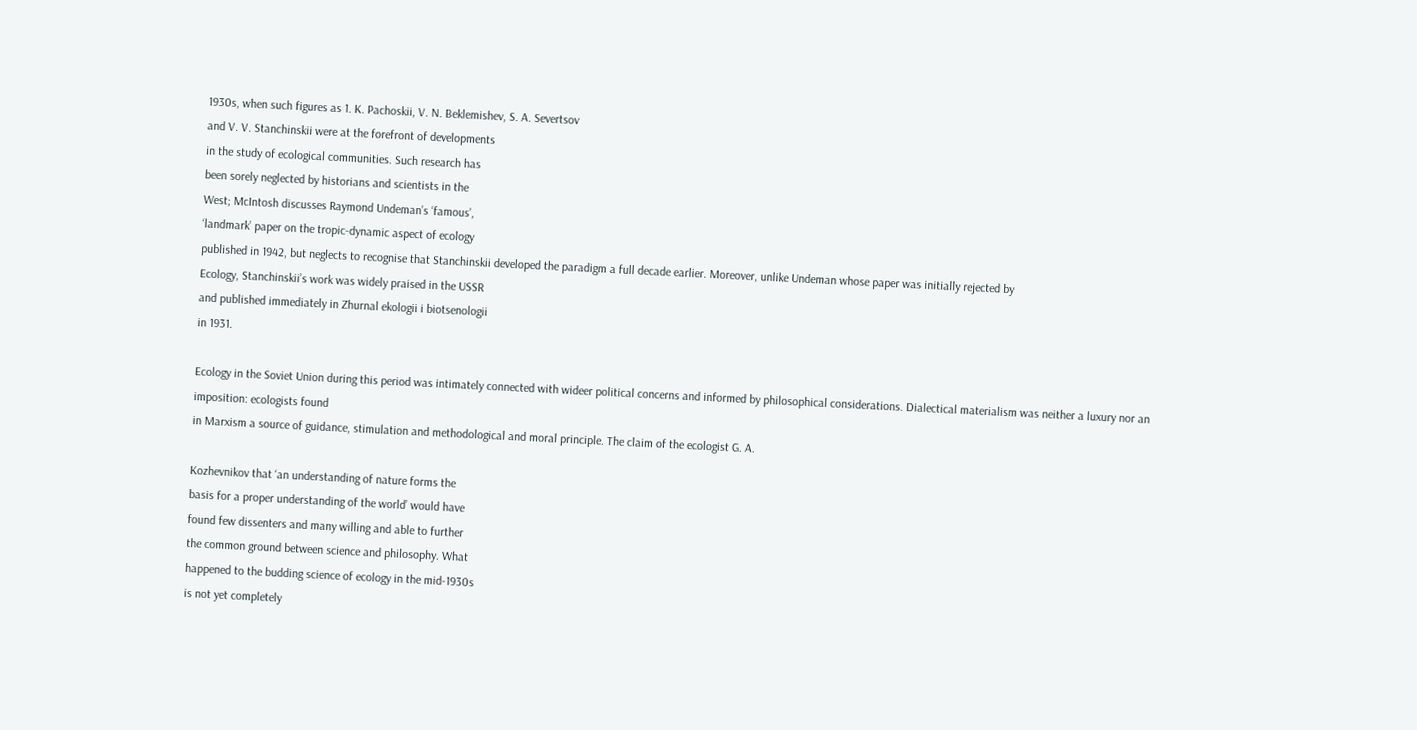1930s, when such figures as 1. K. Pachoskii, V. N. Beklemishev, S. A. Severtsov
and V. V. Stanchinskii were at the forefront of developments
in the study of ecological communities. Such research has
been sorely neglected by historians and scientists in the
West; McIntosh discusses Raymond Undeman’s ‘famous’,
‘landmark’ paper on the tropic-dynamic aspect of ecology
published in 1942, but neglects to recognise that Stanchinskii developed the paradigm a full decade earlier. Moreover, unlike Undeman whose paper was initially rejected by
Ecology, Stanchinskii’s work was widely praised in the USSR
and published immediately in Zhurnal ekologii i biotsenologii
in 1931.

Ecology in the Soviet Union during this period was intimately connected with wideer political concerns and informed by philosophical considerations. Dialectical materialism was neither a luxury nor an imposition: ecologists found
in Marxism a source of guidance, stimulation and methodological and moral principle. The claim of the ecologist G. A.

Kozhevnikov that ‘an understanding of nature forms the
basis for a proper understanding of the world’ would have
found few dissenters and many willing and able to further
the common ground between science and philosophy. What
happened to the budding science of ecology in the mid-1930s
is not yet completely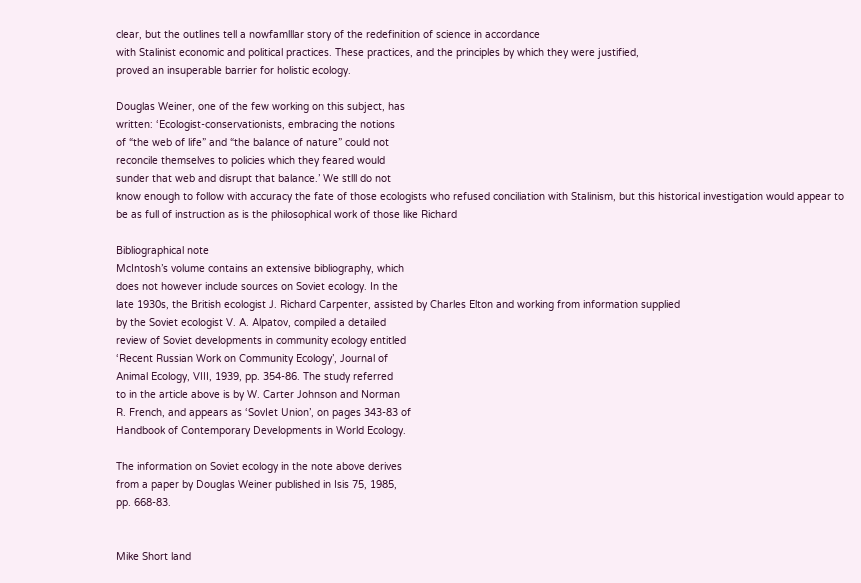clear, but the outlines tell a nowfamlllar story of the redefinition of science in accordance
with Stalinist economic and political practices. These practices, and the principles by which they were justified,
proved an insuperable barrier for holistic ecology.

Douglas Weiner, one of the few working on this subject, has
written: ‘Ecologist-conservationists, embracing the notions
of “the web of life” and “the balance of nature” could not
reconcile themselves to policies which they feared would
sunder that web and disrupt that balance.’ We stlll do not
know enough to follow with accuracy the fate of those ecologists who refused conciliation with Stalinism, but this historical investigation would appear to be as full of instruction as is the philosophical work of those like Richard

Bibliographical note
McIntosh’s volume contains an extensive bibliography, which
does not however include sources on Soviet ecology. In the
late 1930s, the British ecologist J. Richard Carpenter, assisted by Charles Elton and working from information supplied
by the Soviet ecologist V. A. Alpatov, compiled a detailed
review of Soviet developments in community ecology entitled
‘Recent Russian Work on Community Ecology’, Journal of
Animal Ecology, VIII, 1939, pp. 354-86. The study referred
to in the article above is by W. Carter Johnson and Norman
R. French, and appears as ‘SovIet Union’, on pages 343-83 of
Handbook of Contemporary Developments in World Ecology.

The information on Soviet ecology in the note above derives
from a paper by Douglas Weiner published in Isis 75, 1985,
pp. 668-83.


Mike Short land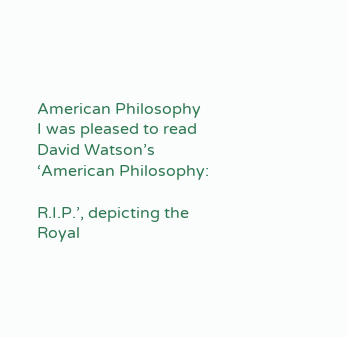American Philosophy
I was pleased to read David Watson’s ‘American Philosophy:

R.I.P.’, depicting the Royal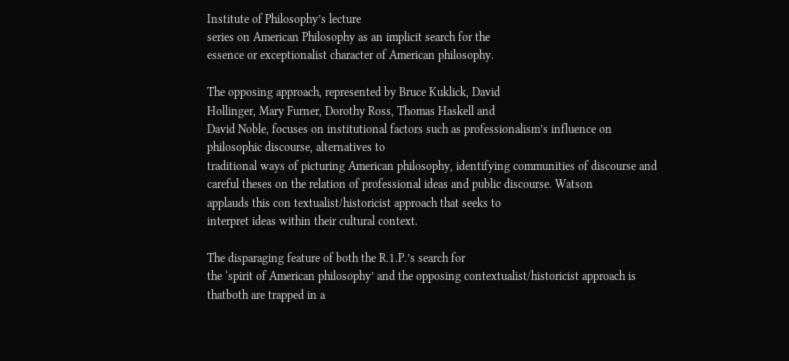Institute of Philosophy’s lecture
series on American Philosophy as an implicit search for the
essence or exceptionalist character of American philosophy.

The opposing approach, represented by Bruce Kuklick, David
Hollinger, Mary Furner, Dorothy Ross, Thomas Haskell and
David Noble, focuses on institutional factors such as professionalism’s influence on philosophic discourse, alternatives to
traditional ways of picturing American philosophy, identifying communities of discourse and careful theses on the relation of professional ideas and public discourse. Watson
applauds this con textualist/historicist approach that seeks to
interpret ideas within their cultural context.

The disparaging feature of both the R.1.P.’s search for
the ‘spirit of American philosophy’ and the opposing contextualist/historicist approach is thatboth are trapped in a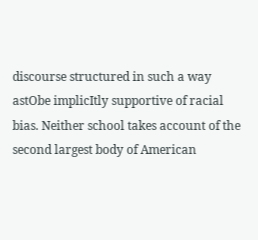discourse structured in such a way astObe implicItly supportive of racial bias. Neither school takes account of the
second largest body of American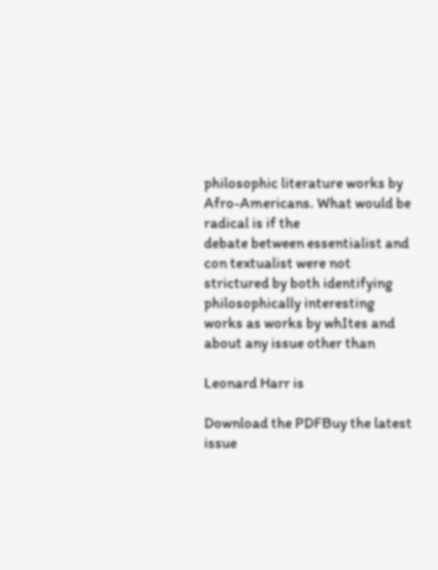philosophic literature works by Afro-Americans. What would be radical is if the
debate between essentialist and con textualist were not
strictured by both identifying philosophically interesting
works as works by whItes and about any issue other than

Leonard Harr is

Download the PDFBuy the latest issue